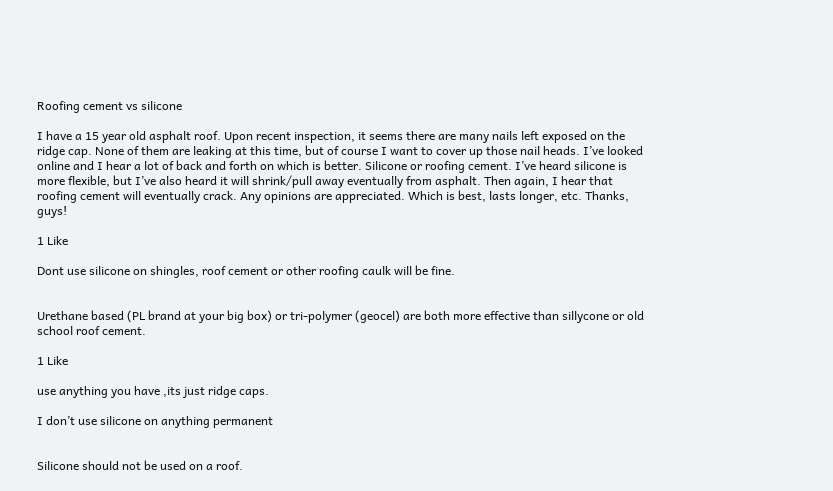Roofing cement vs silicone

I have a 15 year old asphalt roof. Upon recent inspection, it seems there are many nails left exposed on the ridge cap. None of them are leaking at this time, but of course I want to cover up those nail heads. I’ve looked online and I hear a lot of back and forth on which is better. Silicone or roofing cement. I’ve heard silicone is more flexible, but I’ve also heard it will shrink/pull away eventually from asphalt. Then again, I hear that roofing cement will eventually crack. Any opinions are appreciated. Which is best, lasts longer, etc. Thanks, guys!

1 Like

Dont use silicone on shingles, roof cement or other roofing caulk will be fine.


Urethane based (PL brand at your big box) or tri-polymer (geocel) are both more effective than sillycone or old school roof cement.

1 Like

use anything you have ,its just ridge caps.

I don’t use silicone on anything permanent


Silicone should not be used on a roof.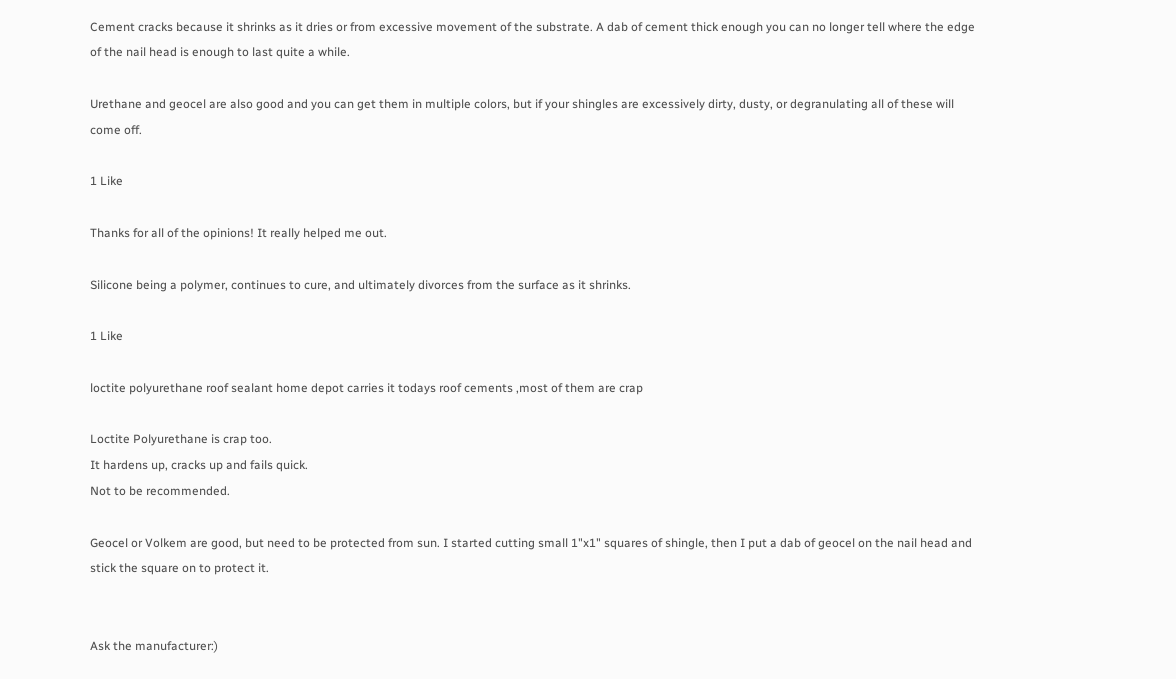Cement cracks because it shrinks as it dries or from excessive movement of the substrate. A dab of cement thick enough you can no longer tell where the edge of the nail head is enough to last quite a while.

Urethane and geocel are also good and you can get them in multiple colors, but if your shingles are excessively dirty, dusty, or degranulating all of these will come off.

1 Like

Thanks for all of the opinions! It really helped me out.

Silicone being a polymer, continues to cure, and ultimately divorces from the surface as it shrinks.

1 Like

loctite polyurethane roof sealant home depot carries it todays roof cements ,most of them are crap

Loctite Polyurethane is crap too.
It hardens up, cracks up and fails quick.
Not to be recommended.

Geocel or Volkem are good, but need to be protected from sun. I started cutting small 1"x1" squares of shingle, then I put a dab of geocel on the nail head and stick the square on to protect it.


Ask the manufacturer:)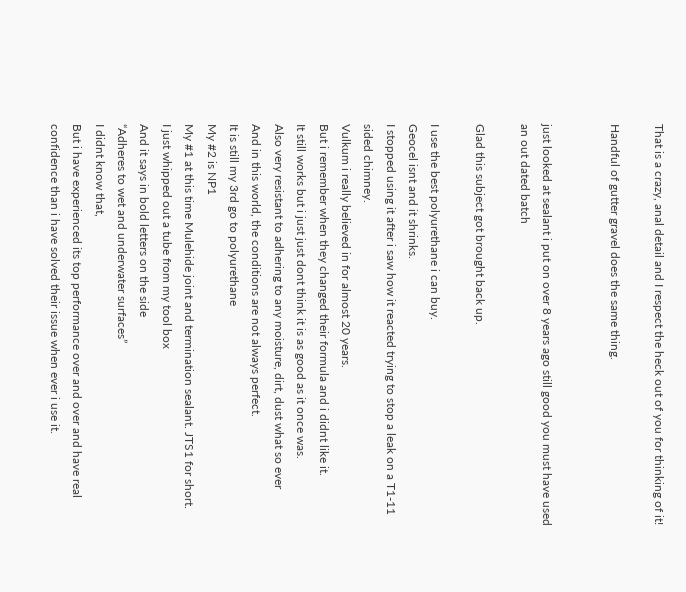That is a crazy, anal detail and I respect the heck out of you for thinking of it!

Handful of gutter gravel does the same thing.


just looked at sealant i put on over 8 years ago still good you must have used an out dated batch

Glad this subject got brought back up.

I use the best polyurethane i can buy.
Geocel isnt and it shrinks.
I stopped using it after i saw how it reacted trying to stop a leak on a T1-11 sided chimney.
Vulkum i really believed in for almost 20 years.
But i remember when they changed their formula and i didnt like it.
It still works but i just just dont think it is as good as it once was.
Also very resistant to adhering to any moisture, dirt, dust what so ever
And in this world, the conditions are not always perfect.
It is still my 3rd go to polyurethane
My #2 is NP1
My #1 at this time Mulehide joint and termination sealant. JTS1 for short.
I just whipped out a tube from my tool box
And it says in bold letters on the side
“Adheres to wet and underwater surfaces”
I didnt know that,
But i have experienced its top performance over and over and have real confidence than i have solved their issue when ever i use it.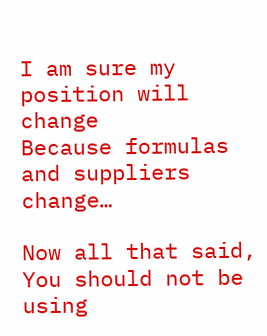I am sure my position will change
Because formulas and suppliers change…

Now all that said,
You should not be using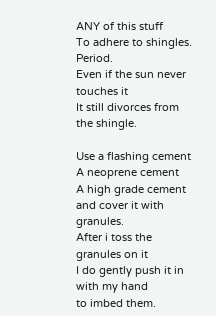ANY of this stuff
To adhere to shingles. Period.
Even if the sun never touches it
It still divorces from the shingle.

Use a flashing cement
A neoprene cement
A high grade cement and cover it with granules.
After i toss the granules on it
I do gently push it in with my hand
to imbed them.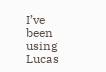I’ve been using Lucas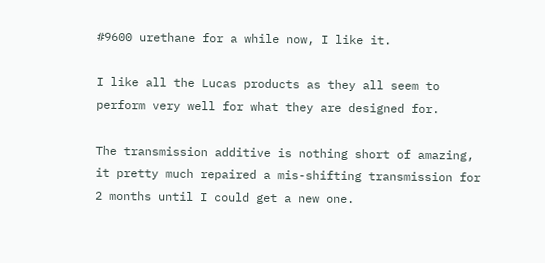#9600 urethane for a while now, I like it.

I like all the Lucas products as they all seem to perform very well for what they are designed for.

The transmission additive is nothing short of amazing, it pretty much repaired a mis-shifting transmission for 2 months until I could get a new one.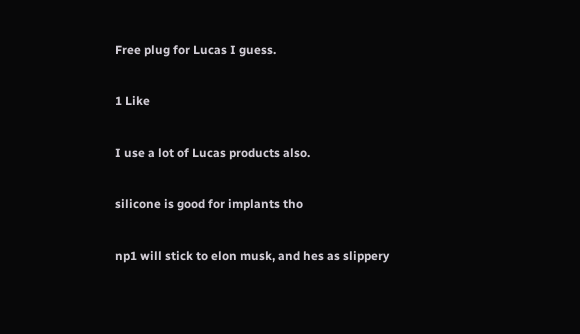Free plug for Lucas I guess.

1 Like

I use a lot of Lucas products also.

silicone is good for implants tho

np1 will stick to elon musk, and hes as slippery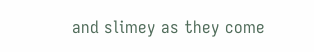and slimey as they come